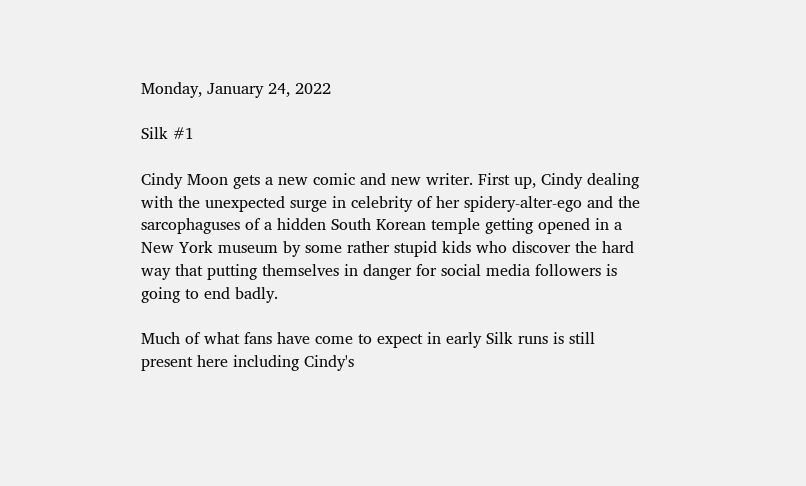Monday, January 24, 2022

Silk #1

Cindy Moon gets a new comic and new writer. First up, Cindy dealing with the unexpected surge in celebrity of her spidery-alter-ego and the sarcophaguses of a hidden South Korean temple getting opened in a New York museum by some rather stupid kids who discover the hard way that putting themselves in danger for social media followers is going to end badly.

Much of what fans have come to expect in early Silk runs is still present here including Cindy's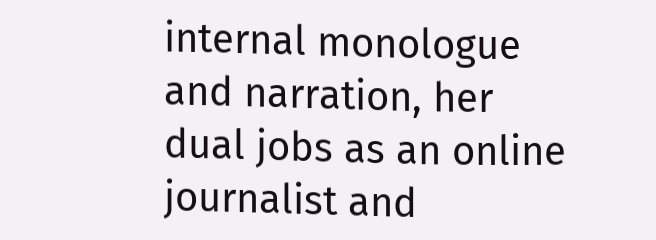internal monologue and narration, her dual jobs as an online journalist and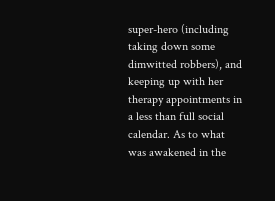super-hero (including taking down some dimwitted robbers), and keeping up with her therapy appointments in a less than full social calendar. As to what was awakened in the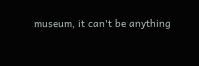museum, it can't be anything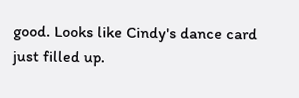good. Looks like Cindy's dance card just filled up.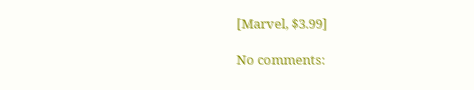[Marvel, $3.99]

No comments: